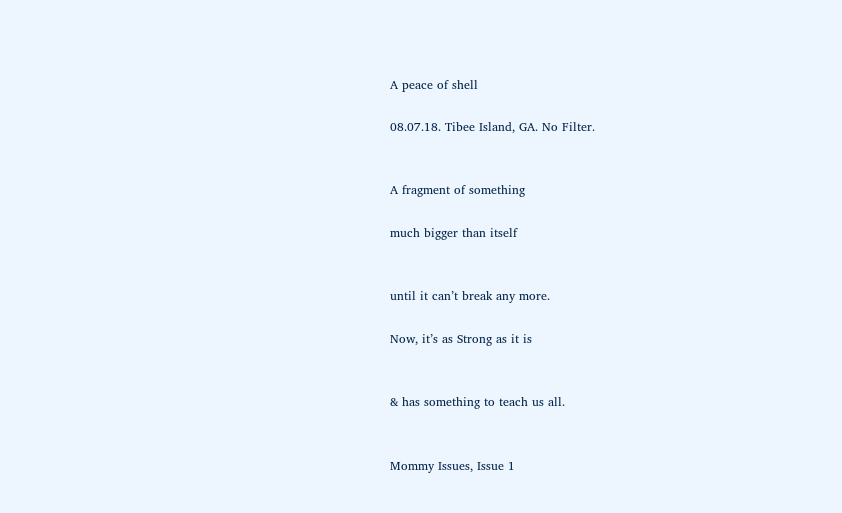A peace of shell

08.07.18. Tibee Island, GA. No Filter.


A fragment of something

much bigger than itself


until it can’t break any more.

Now, it’s as Strong as it is


& has something to teach us all.


Mommy Issues, Issue 1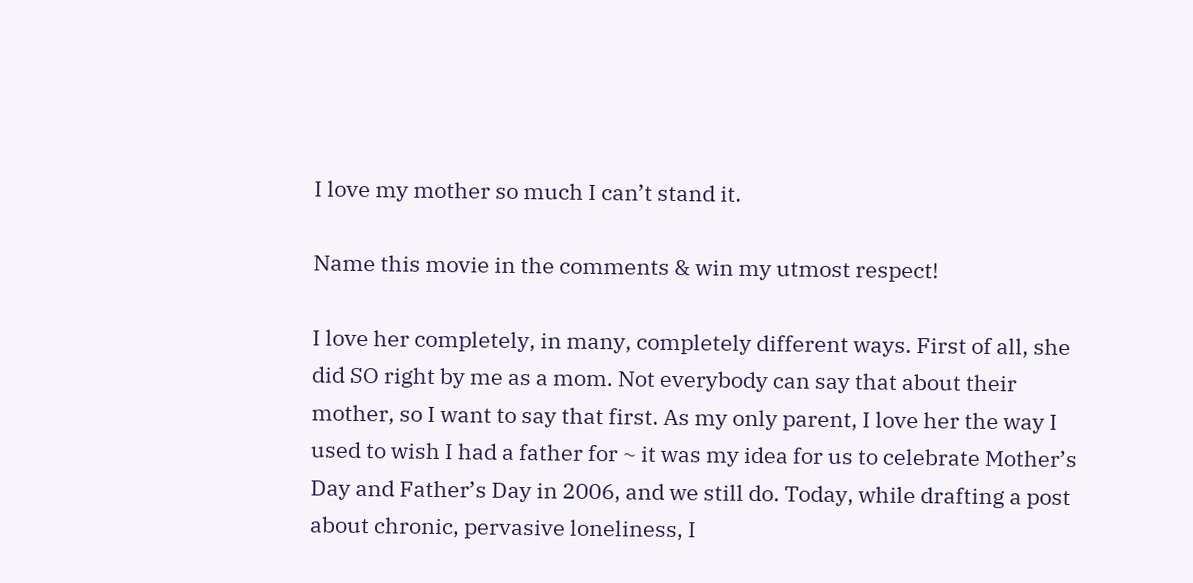I love my mother so much I can’t stand it.

Name this movie in the comments & win my utmost respect!

I love her completely, in many, completely different ways. First of all, she did SO right by me as a mom. Not everybody can say that about their mother, so I want to say that first. As my only parent, I love her the way I used to wish I had a father for ~ it was my idea for us to celebrate Mother’s Day and Father’s Day in 2006, and we still do. Today, while drafting a post about chronic, pervasive loneliness, I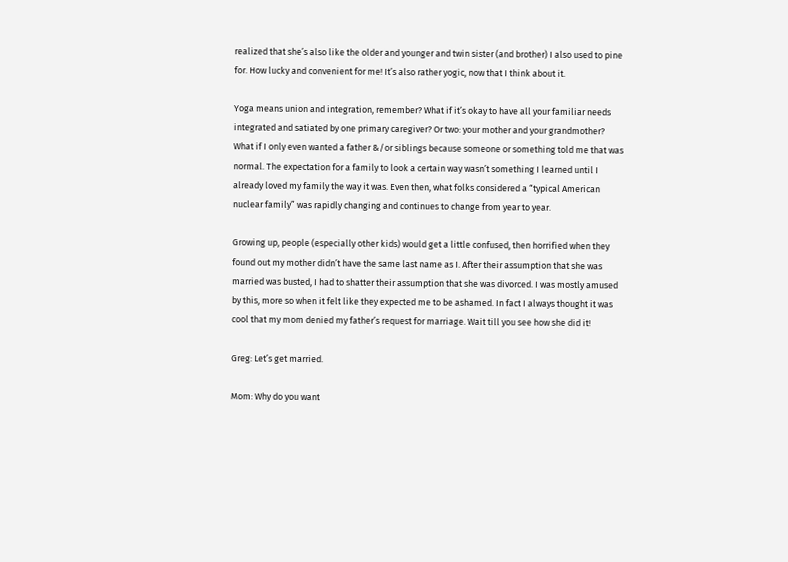realized that she’s also like the older and younger and twin sister (and brother) I also used to pine for. How lucky and convenient for me! It’s also rather yogic, now that I think about it.

Yoga means union and integration, remember? What if it’s okay to have all your familiar needs integrated and satiated by one primary caregiver? Or two: your mother and your grandmother? What if I only even wanted a father &/or siblings because someone or something told me that was normal. The expectation for a family to look a certain way wasn’t something I learned until I already loved my family the way it was. Even then, what folks considered a “typical American nuclear family” was rapidly changing and continues to change from year to year.

Growing up, people (especially other kids) would get a little confused, then horrified when they found out my mother didn’t have the same last name as I. After their assumption that she was married was busted, I had to shatter their assumption that she was divorced. I was mostly amused by this, more so when it felt like they expected me to be ashamed. In fact I always thought it was cool that my mom denied my father’s request for marriage. Wait till you see how she did it!

Greg: Let’s get married.

Mom: Why do you want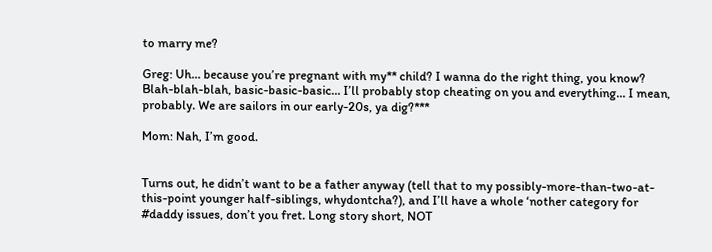to marry me?

Greg: Uh… because you’re pregnant with my** child? I wanna do the right thing, you know? Blah-blah-blah, basic-basic-basic… I’ll probably stop cheating on you and everything… I mean, probably. We are sailors in our early-20s, ya dig?***

Mom: Nah, I’m good.


Turns out, he didn’t want to be a father anyway (tell that to my possibly-more-than-two-at-this-point younger half-siblings, whydontcha?), and I’ll have a whole ‘nother category for #daddy issues, don’t you fret. Long story short, NOT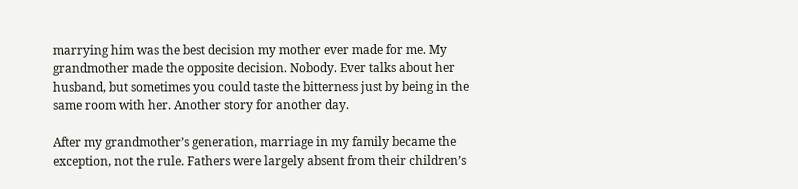marrying him was the best decision my mother ever made for me. My grandmother made the opposite decision. Nobody. Ever talks about her husband, but sometimes you could taste the bitterness just by being in the same room with her. Another story for another day.

After my grandmother’s generation, marriage in my family became the exception, not the rule. Fathers were largely absent from their children’s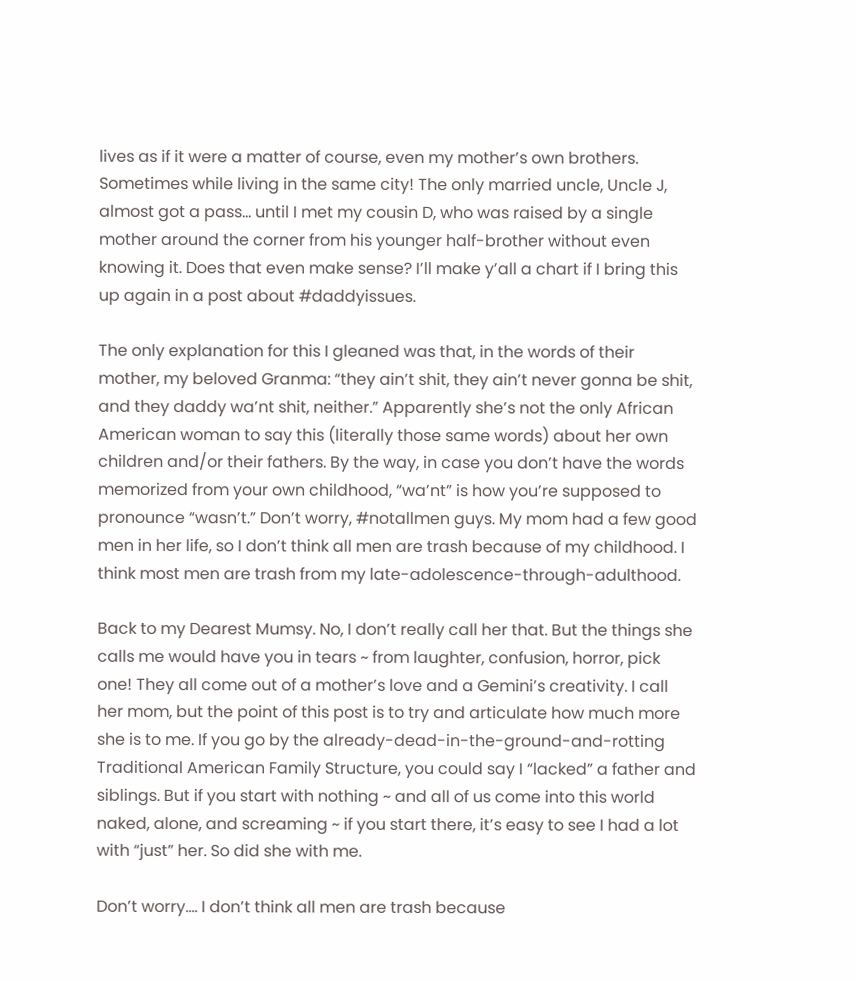lives as if it were a matter of course, even my mother’s own brothers. Sometimes while living in the same city! The only married uncle, Uncle J, almost got a pass… until I met my cousin D, who was raised by a single mother around the corner from his younger half-brother without even knowing it. Does that even make sense? I’ll make y’all a chart if I bring this up again in a post about #daddyissues.

The only explanation for this I gleaned was that, in the words of their mother, my beloved Granma: “they ain’t shit, they ain’t never gonna be shit, and they daddy wa’nt shit, neither.” Apparently she’s not the only African American woman to say this (literally those same words) about her own children and/or their fathers. By the way, in case you don’t have the words memorized from your own childhood, “wa’nt” is how you’re supposed to pronounce “wasn’t.” Don’t worry, #notallmen guys. My mom had a few good men in her life, so I don’t think all men are trash because of my childhood. I think most men are trash from my late-adolescence-through-adulthood.

Back to my Dearest Mumsy. No, I don’t really call her that. But the things she calls me would have you in tears ~ from laughter, confusion, horror, pick one! They all come out of a mother’s love and a Gemini’s creativity. I call her mom, but the point of this post is to try and articulate how much more she is to me. If you go by the already-dead-in-the-ground-and-rotting Traditional American Family Structure, you could say I “lacked” a father and siblings. But if you start with nothing ~ and all of us come into this world naked, alone, and screaming ~ if you start there, it’s easy to see I had a lot with “just” her. So did she with me.

Don’t worry…. I don’t think all men are trash because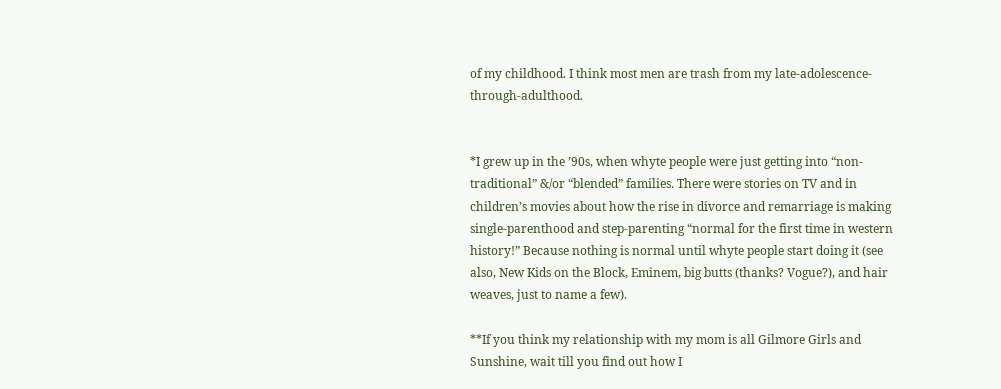of my childhood. I think most men are trash from my late-adolescence-through-adulthood.


*I grew up in the ’90s, when whyte people were just getting into “non-traditional” &/or “blended” families. There were stories on TV and in children’s movies about how the rise in divorce and remarriage is making single-parenthood and step-parenting “normal for the first time in western history!” Because nothing is normal until whyte people start doing it (see also, New Kids on the Block, Eminem, big butts (thanks? Vogue?), and hair weaves, just to name a few).

**If you think my relationship with my mom is all Gilmore Girls and Sunshine, wait till you find out how I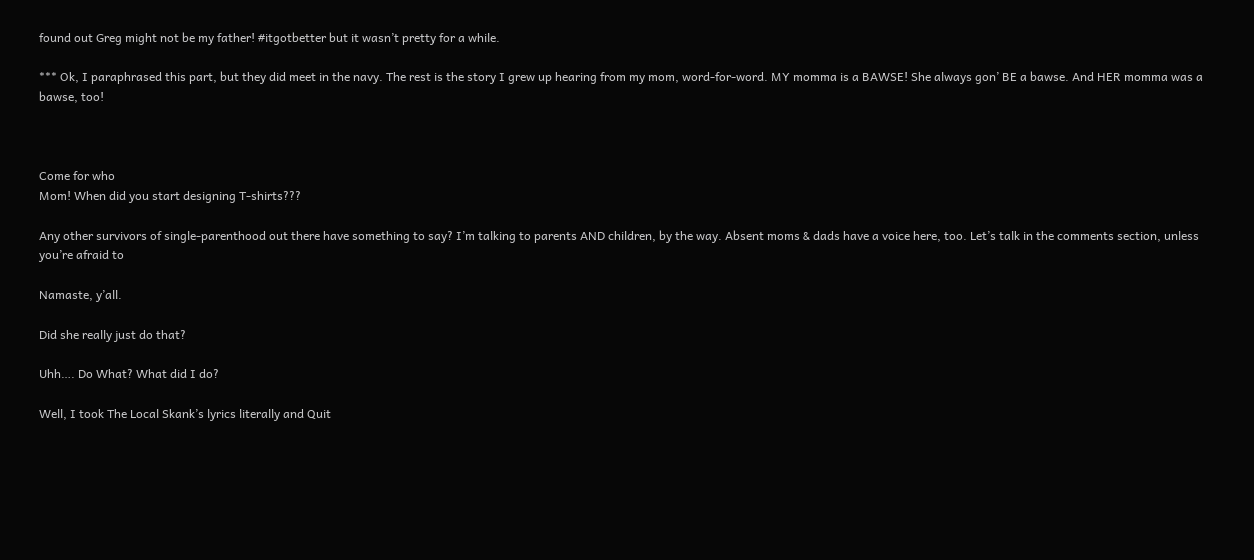found out Greg might not be my father! #itgotbetter but it wasn’t pretty for a while.

*** Ok, I paraphrased this part, but they did meet in the navy. The rest is the story I grew up hearing from my mom, word-for-word. MY momma is a BAWSE! She always gon’ BE a bawse. And HER momma was a bawse, too!



Come for who
Mom! When did you start designing T-shirts???

Any other survivors of single-parenthood out there have something to say? I’m talking to parents AND children, by the way. Absent moms & dads have a voice here, too. Let’s talk in the comments section, unless you’re afraid to

Namaste, y’all.

Did she really just do that?

Uhh…. Do What? What did I do?

Well, I took The Local Skank’s lyrics literally and Quit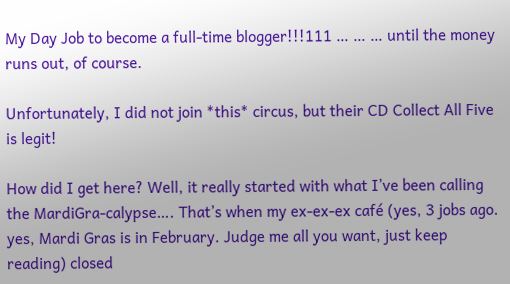My Day Job to become a full-time blogger!!!111 … … … until the money runs out, of course.

Unfortunately, I did not join *this* circus, but their CD Collect All Five is legit!

How did I get here? Well, it really started with what I’ve been calling the MardiGra-calypse…. That’s when my ex-ex-ex café (yes, 3 jobs ago. yes, Mardi Gras is in February. Judge me all you want, just keep reading) closed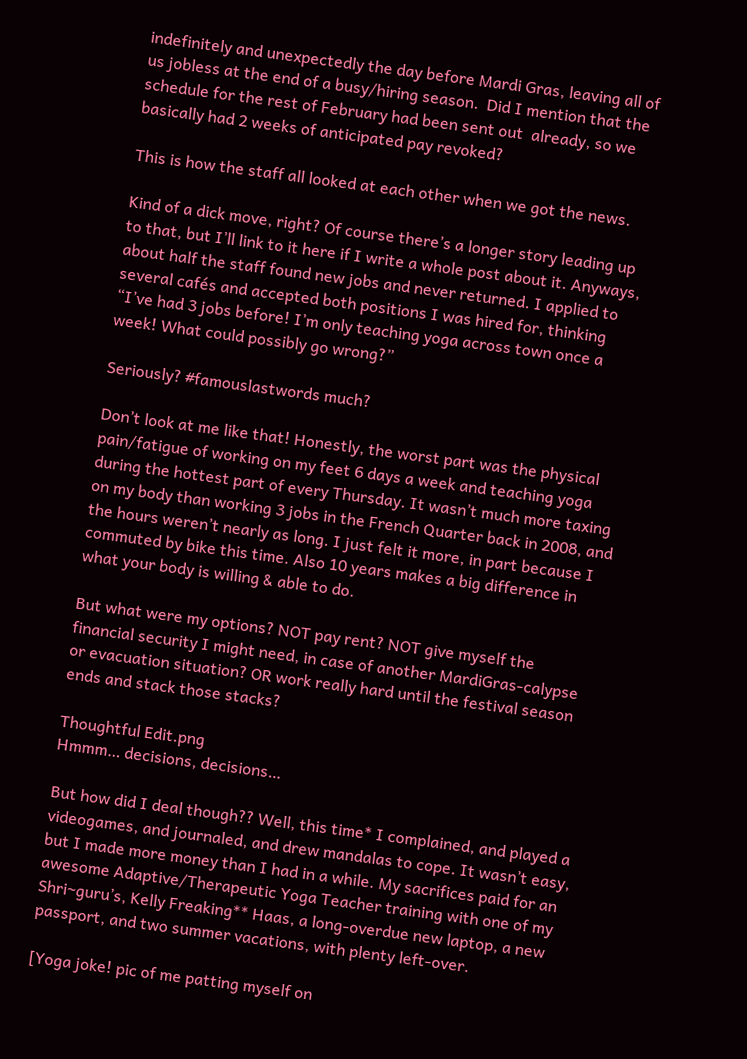indefinitely and unexpectedly the day before Mardi Gras, leaving all of us jobless at the end of a busy/hiring season.  Did I mention that the schedule for the rest of February had been sent out  already, so we basically had 2 weeks of anticipated pay revoked?

This is how the staff all looked at each other when we got the news.

Kind of a dick move, right? Of course there’s a longer story leading up to that, but I’ll link to it here if I write a whole post about it. Anyways, about half the staff found new jobs and never returned. I applied to several cafés and accepted both positions I was hired for, thinking “I’ve had 3 jobs before! I’m only teaching yoga across town once a week! What could possibly go wrong?”

Seriously? #famouslastwords much?

Don’t look at me like that! Honestly, the worst part was the physical pain/fatigue of working on my feet 6 days a week and teaching yoga during the hottest part of every Thursday. It wasn’t much more taxing on my body than working 3 jobs in the French Quarter back in 2008, and the hours weren’t nearly as long. I just felt it more, in part because I commuted by bike this time. Also 10 years makes a big difference in what your body is willing & able to do.

But what were my options? NOT pay rent? NOT give myself the financial security I might need, in case of another MardiGras-calypse or evacuation situation? OR work really hard until the festival season ends and stack those stacks?

Thoughtful Edit.png
Hmmm… decisions, decisions…

But how did I deal though?? Well, this time* I complained, and played a videogames, and journaled, and drew mandalas to cope. It wasn’t easy, but I made more money than I had in a while. My sacrifices paid for an awesome Adaptive/Therapeutic Yoga Teacher training with one of my Shri~guru’s, Kelly Freaking** Haas, a long-overdue new laptop, a new passport, and two summer vacations, with plenty left-over.

[Yoga joke! pic of me patting myself on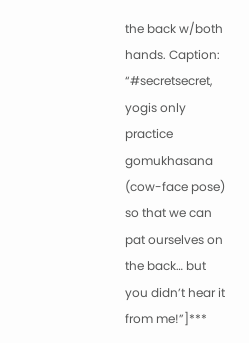the back w/both hands. Caption: “#secretsecret, yogis only practice gomukhasana (cow-face pose) so that we can pat ourselves on the back… but you didn’t hear it from me!”]***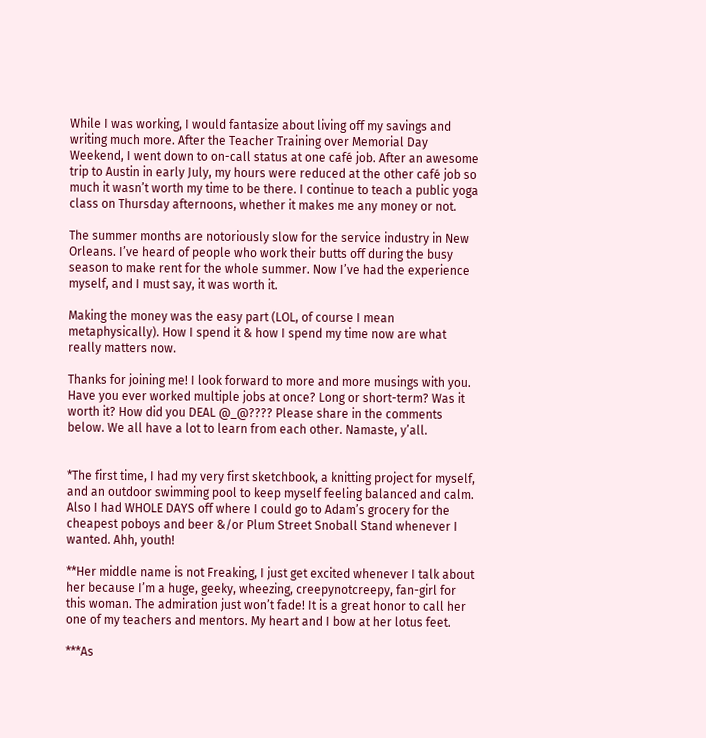While I was working, I would fantasize about living off my savings and writing much more. After the Teacher Training over Memorial Day Weekend, I went down to on-call status at one café job. After an awesome trip to Austin in early July, my hours were reduced at the other café job so much it wasn’t worth my time to be there. I continue to teach a public yoga class on Thursday afternoons, whether it makes me any money or not.

The summer months are notoriously slow for the service industry in New Orleans. I’ve heard of people who work their butts off during the busy season to make rent for the whole summer. Now I’ve had the experience myself, and I must say, it was worth it.

Making the money was the easy part (LOL, of course I mean metaphysically). How I spend it & how I spend my time now are what really matters now.

Thanks for joining me! I look forward to more and more musings with you. Have you ever worked multiple jobs at once? Long or short-term? Was it worth it? How did you DEAL @_@???? Please share in the comments below. We all have a lot to learn from each other. Namaste, y’all.


*The first time, I had my very first sketchbook, a knitting project for myself, and an outdoor swimming pool to keep myself feeling balanced and calm. Also I had WHOLE DAYS off where I could go to Adam’s grocery for the cheapest poboys and beer &/or Plum Street Snoball Stand whenever I wanted. Ahh, youth!

**Her middle name is not Freaking, I just get excited whenever I talk about her because I’m a huge, geeky, wheezing, creepynotcreepy, fan-girl for this woman. The admiration just won’t fade! It is a great honor to call her one of my teachers and mentors. My heart and I bow at her lotus feet.

***As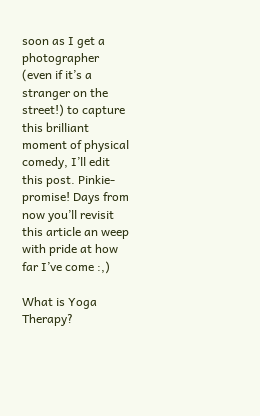soon as I get a photographer (even if it’s a stranger on the street!) to capture this brilliant moment of physical comedy, I’ll edit this post. Pinkie-promise! Days from now you’ll revisit this article an weep with pride at how far I’ve come :,)

What is Yoga Therapy?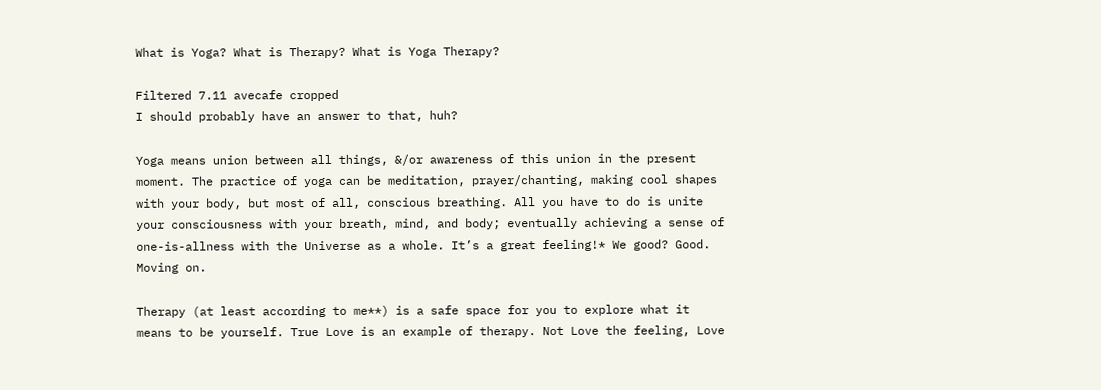What is Yoga? What is Therapy? What is Yoga Therapy?

Filtered 7.11 avecafe cropped
I should probably have an answer to that, huh?

Yoga means union between all things, &/or awareness of this union in the present moment. The practice of yoga can be meditation, prayer/chanting, making cool shapes with your body, but most of all, conscious breathing. All you have to do is unite your consciousness with your breath, mind, and body; eventually achieving a sense of one-is-allness with the Universe as a whole. It’s a great feeling!* We good? Good. Moving on.

Therapy (at least according to me**) is a safe space for you to explore what it means to be yourself. True Love is an example of therapy. Not Love the feeling, Love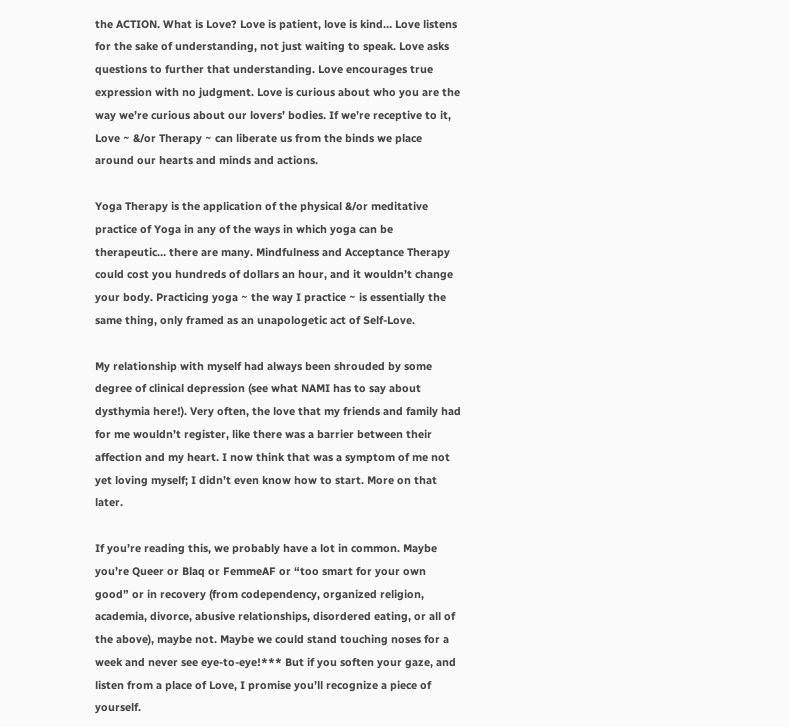the ACTION. What is Love? Love is patient, love is kind… Love listens for the sake of understanding, not just waiting to speak. Love asks questions to further that understanding. Love encourages true expression with no judgment. Love is curious about who you are the way we’re curious about our lovers’ bodies. If we’re receptive to it, Love ~ &/or Therapy ~ can liberate us from the binds we place around our hearts and minds and actions.

Yoga Therapy is the application of the physical &/or meditative practice of Yoga in any of the ways in which yoga can be therapeutic… there are many. Mindfulness and Acceptance Therapy could cost you hundreds of dollars an hour, and it wouldn’t change your body. Practicing yoga ~ the way I practice ~ is essentially the same thing, only framed as an unapologetic act of Self-Love.

My relationship with myself had always been shrouded by some degree of clinical depression (see what NAMI has to say about dysthymia here!). Very often, the love that my friends and family had for me wouldn’t register, like there was a barrier between their affection and my heart. I now think that was a symptom of me not yet loving myself; I didn’t even know how to start. More on that later.

If you’re reading this, we probably have a lot in common. Maybe you’re Queer or Blaq or FemmeAF or “too smart for your own good” or in recovery (from codependency, organized religion, academia, divorce, abusive relationships, disordered eating, or all of the above), maybe not. Maybe we could stand touching noses for a week and never see eye-to-eye!*** But if you soften your gaze, and listen from a place of Love, I promise you’ll recognize a piece of yourself.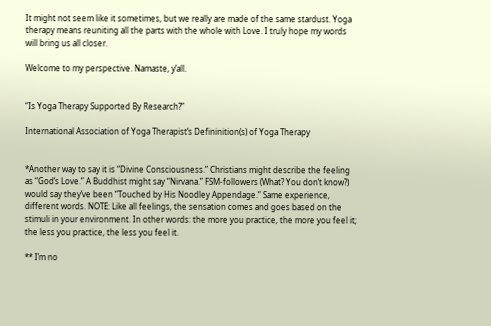It might not seem like it sometimes, but we really are made of the same stardust. Yoga therapy means reuniting all the parts with the whole with Love. I truly hope my words will bring us all closer.

Welcome to my perspective. Namaste, y’all.


“Is Yoga Therapy Supported By Research?”

International Association of Yoga Therapist’s Defininition(s) of Yoga Therapy


*Another way to say it is “Divine Consciousness.” Christians might describe the feeling as “God’s Love.” A Buddhist might say “Nirvana.” FSM-followers (What? You don’t know?) would say they’ve been “Touched by His Noodley Appendage.” Same experience, different words. NOTE: Like all feelings, the sensation comes and goes based on the stimuli in your environment. In other words: the more you practice, the more you feel it; the less you practice, the less you feel it.

** I’m no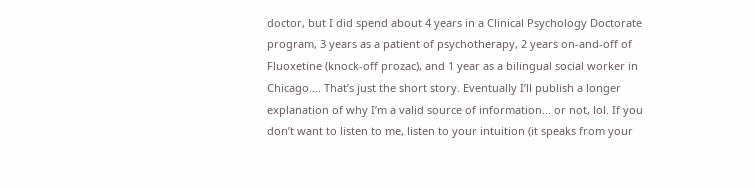doctor, but I did spend about 4 years in a Clinical Psychology Doctorate program, 3 years as a patient of psychotherapy, 2 years on-and-off of Fluoxetine (knock-off prozac), and 1 year as a bilingual social worker in Chicago…. That’s just the short story. Eventually I’ll publish a longer explanation of why I’m a valid source of information… or not, lol. If you don’t want to listen to me, listen to your intuition (it speaks from your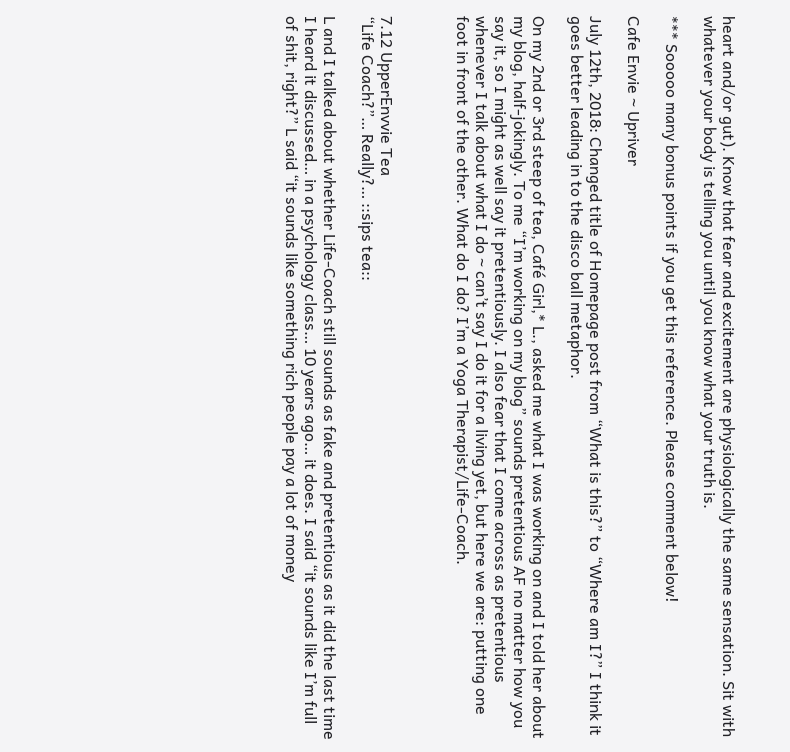heart and/or gut). Know that fear and excitement are physiologically the same sensation. Sit with whatever your body is telling you until you know what your truth is.

*** Sooooo many bonus points if you get this reference. Please comment below!

Cafe Envie ~ Upriver

July 12th, 2018: Changed title of Homepage post from “What is this?” to “Where am I?” I think it goes better leading in to the disco ball metaphor.

On my 2nd or 3rd steep of tea, Café Girl,* L., asked me what I was working on and I told her about my blog, half-jokingly. To me “I’m working on my blog” sounds pretentious AF no matter how you say it, so I might as well say it pretentiously. I also fear that I come across as pretentious whenever I talk about what I do ~ can’t say I do it for a living yet, but here we are: putting one foot in front of the other. What do I do? I’m a Yoga Therapist/Life-Coach.



7.12 UpperEnvvie Tea
“Life Coach?”… Really?… ::sips tea::

L and I talked about whether Life-Coach still sounds as fake and pretentious as it did the last time I heard it discussed… in a psychology class… 10 years ago… it does. I said “it sounds like I’m full of shit, right?” L said “it sounds like something rich people pay a lot of money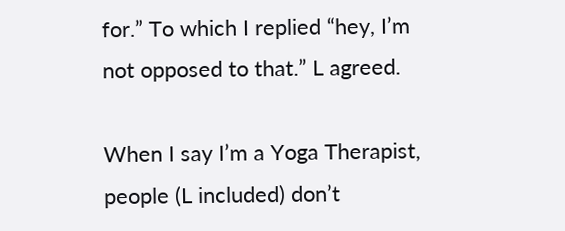for.” To which I replied “hey, I’m not opposed to that.” L agreed.

When I say I’m a Yoga Therapist, people (L included) don’t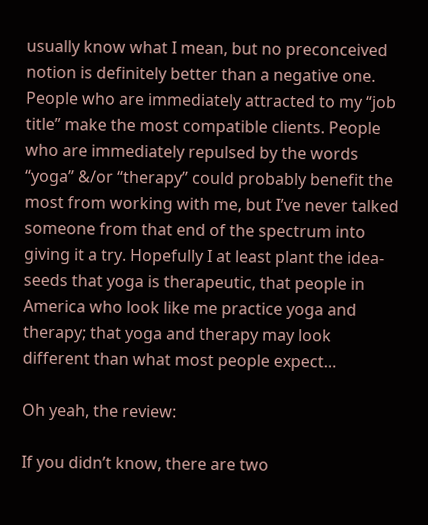usually know what I mean, but no preconceived notion is definitely better than a negative one. People who are immediately attracted to my “job title” make the most compatible clients. People who are immediately repulsed by the words “yoga” &/or “therapy” could probably benefit the most from working with me, but I’ve never talked someone from that end of the spectrum into giving it a try. Hopefully I at least plant the idea-seeds that yoga is therapeutic, that people in America who look like me practice yoga and therapy; that yoga and therapy may look different than what most people expect…

Oh yeah, the review:

If you didn’t know, there are two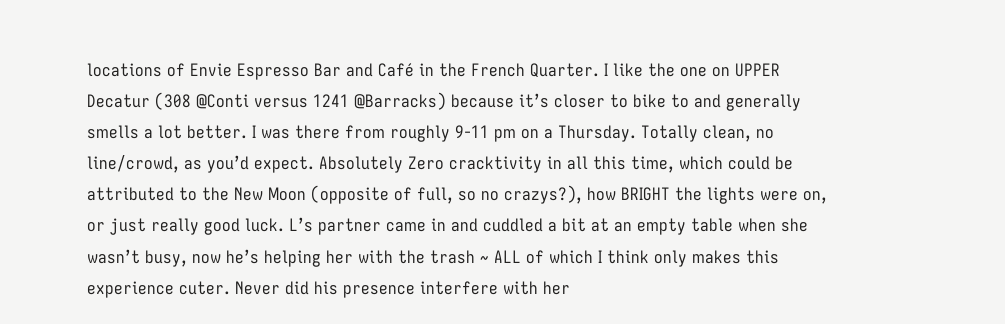locations of Envie Espresso Bar and Café in the French Quarter. I like the one on UPPER Decatur (308 @Conti versus 1241 @Barracks) because it’s closer to bike to and generally smells a lot better. I was there from roughly 9-11 pm on a Thursday. Totally clean, no line/crowd, as you’d expect. Absolutely Zero cracktivity in all this time, which could be attributed to the New Moon (opposite of full, so no crazys?), how BRIGHT the lights were on, or just really good luck. L’s partner came in and cuddled a bit at an empty table when she wasn’t busy, now he’s helping her with the trash ~ ALL of which I think only makes this experience cuter. Never did his presence interfere with her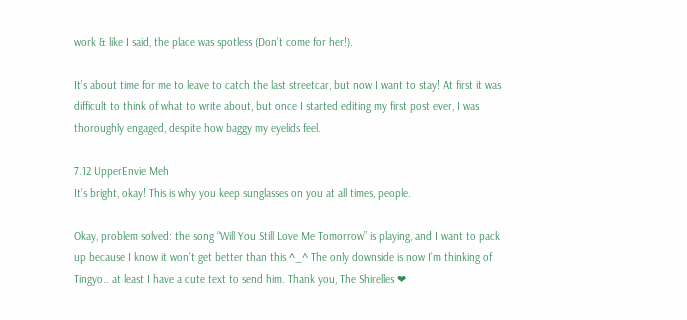work & like I said, the place was spotless (Don’t come for her!).

It’s about time for me to leave to catch the last streetcar, but now I want to stay! At first it was difficult to think of what to write about, but once I started editing my first post ever, I was thoroughly engaged, despite how baggy my eyelids feel.

7.12 UpperEnvie Meh
It’s bright, okay! This is why you keep sunglasses on you at all times, people.

Okay, problem solved: the song “Will You Still Love Me Tomorrow” is playing, and I want to pack up because I know it won’t get better than this ^_^ The only downside is now I’m thinking of Tingyo.. at least I have a cute text to send him. Thank you, The Shirelles ❤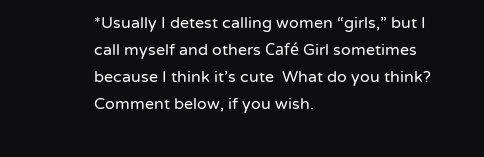*Usually I detest calling women “girls,” but I call myself and others Café Girl sometimes because I think it’s cute  What do you think? Comment below, if you wish.